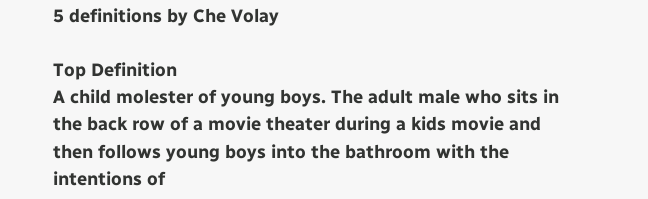5 definitions by Che Volay

Top Definition
A child molester of young boys. The adult male who sits in the back row of a movie theater during a kids movie and then follows young boys into the bathroom with the intentions of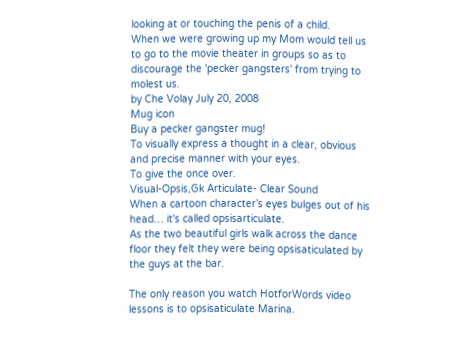looking at or touching the penis of a child.
When we were growing up my Mom would tell us to go to the movie theater in groups so as to discourage the 'pecker gangsters' from trying to molest us.
by Che Volay July 20, 2008
Mug icon
Buy a pecker gangster mug!
To visually express a thought in a clear, obvious and precise manner with your eyes.
To give the once over.
Visual-Opsis,Gk Articulate- Clear Sound
When a cartoon character’s eyes bulges out of his head… it's called opsisarticulate.
As the two beautiful girls walk across the dance floor they felt they were being opsisaticulated by the guys at the bar.

The only reason you watch HotforWords video lessons is to opsisaticulate Marina.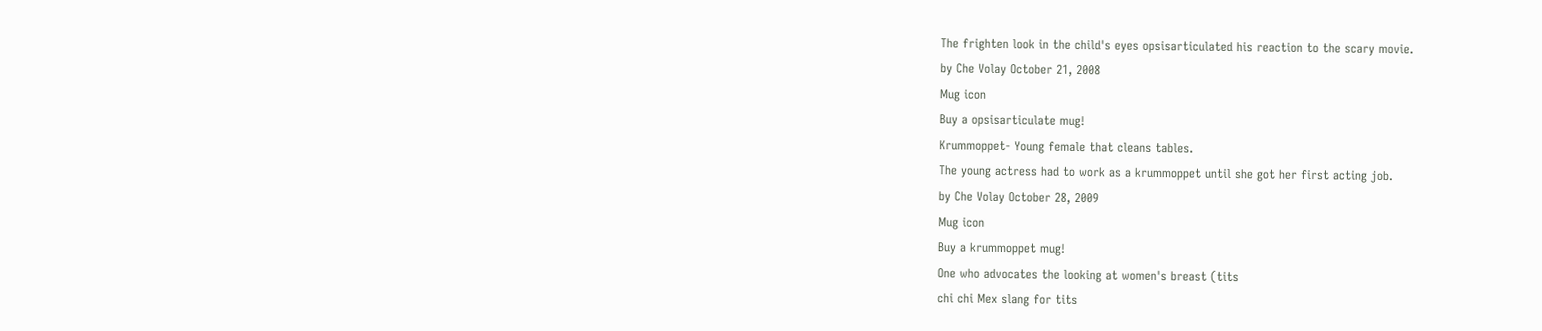The frighten look in the child's eyes opsisarticulated his reaction to the scary movie.
by Che Volay October 21, 2008
Mug icon
Buy a opsisarticulate mug!
Krummoppet- Young female that cleans tables.
The young actress had to work as a krummoppet until she got her first acting job.
by Che Volay October 28, 2009
Mug icon
Buy a krummoppet mug!
One who advocates the looking at women's breast (tits
chi chi Mex slang for tits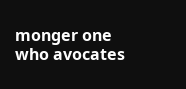monger one who avocates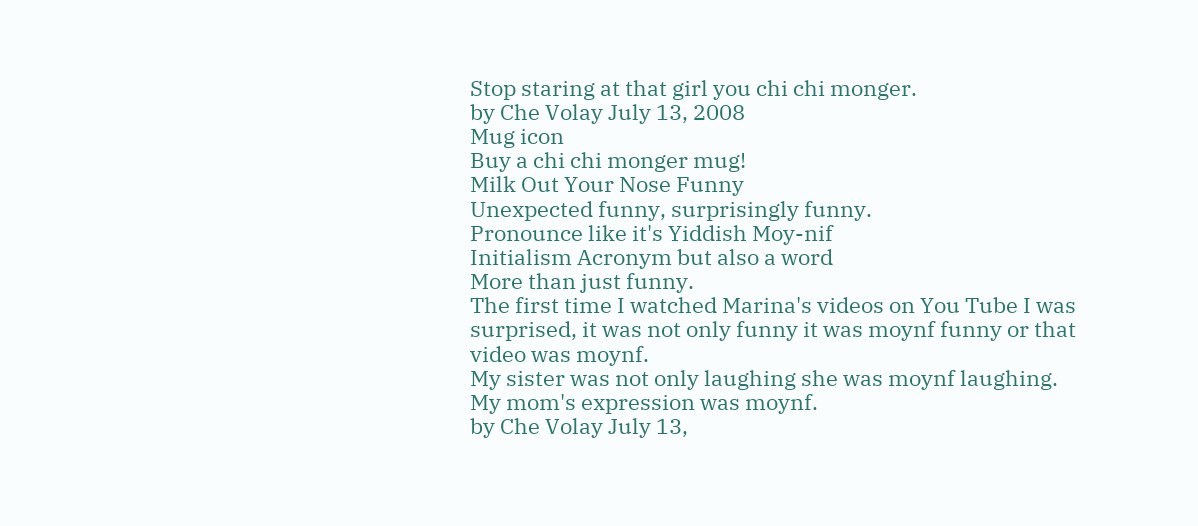Stop staring at that girl you chi chi monger.
by Che Volay July 13, 2008
Mug icon
Buy a chi chi monger mug!
Milk Out Your Nose Funny
Unexpected funny, surprisingly funny.
Pronounce like it's Yiddish Moy-nif
Initialism Acronym but also a word
More than just funny.
The first time I watched Marina's videos on You Tube I was surprised, it was not only funny it was moynf funny or that video was moynf.
My sister was not only laughing she was moynf laughing.
My mom's expression was moynf.
by Che Volay July 13,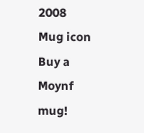2008
Mug icon
Buy a Moynf mug!